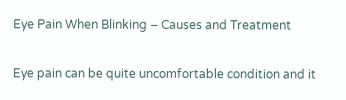Eye Pain When Blinking – Causes and Treatment

Eye pain can be quite uncomfortable condition and it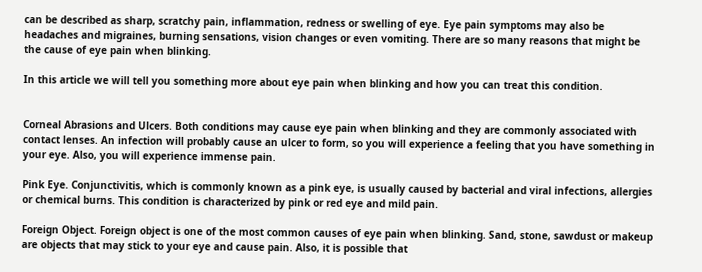can be described as sharp, scratchy pain, inflammation, redness or swelling of eye. Eye pain symptoms may also be headaches and migraines, burning sensations, vision changes or even vomiting. There are so many reasons that might be the cause of eye pain when blinking.

In this article we will tell you something more about eye pain when blinking and how you can treat this condition.


Corneal Abrasions and Ulcers. Both conditions may cause eye pain when blinking and they are commonly associated with contact lenses. An infection will probably cause an ulcer to form, so you will experience a feeling that you have something in your eye. Also, you will experience immense pain.

Pink Eye. Conjunctivitis, which is commonly known as a pink eye, is usually caused by bacterial and viral infections, allergies or chemical burns. This condition is characterized by pink or red eye and mild pain.

Foreign Object. Foreign object is one of the most common causes of eye pain when blinking. Sand, stone, sawdust or makeup are objects that may stick to your eye and cause pain. Also, it is possible that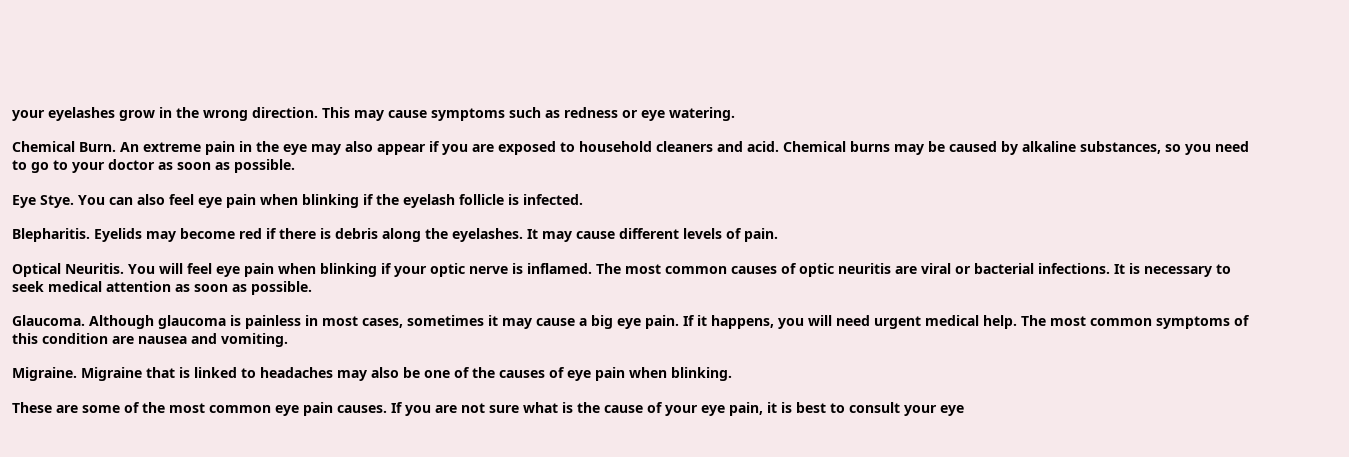your eyelashes grow in the wrong direction. This may cause symptoms such as redness or eye watering.

Chemical Burn. An extreme pain in the eye may also appear if you are exposed to household cleaners and acid. Chemical burns may be caused by alkaline substances, so you need to go to your doctor as soon as possible.

Eye Stye. You can also feel eye pain when blinking if the eyelash follicle is infected.

Blepharitis. Eyelids may become red if there is debris along the eyelashes. It may cause different levels of pain.

Optical Neuritis. You will feel eye pain when blinking if your optic nerve is inflamed. The most common causes of optic neuritis are viral or bacterial infections. It is necessary to seek medical attention as soon as possible.

Glaucoma. Although glaucoma is painless in most cases, sometimes it may cause a big eye pain. If it happens, you will need urgent medical help. The most common symptoms of this condition are nausea and vomiting.

Migraine. Migraine that is linked to headaches may also be one of the causes of eye pain when blinking.

These are some of the most common eye pain causes. If you are not sure what is the cause of your eye pain, it is best to consult your eye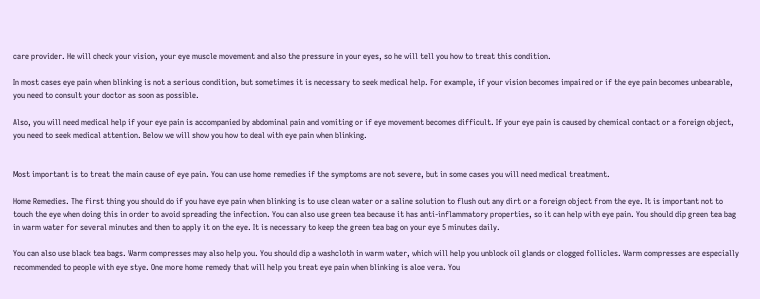care provider. He will check your vision, your eye muscle movement and also the pressure in your eyes, so he will tell you how to treat this condition.

In most cases eye pain when blinking is not a serious condition, but sometimes it is necessary to seek medical help. For example, if your vision becomes impaired or if the eye pain becomes unbearable, you need to consult your doctor as soon as possible.

Also, you will need medical help if your eye pain is accompanied by abdominal pain and vomiting or if eye movement becomes difficult. If your eye pain is caused by chemical contact or a foreign object, you need to seek medical attention. Below we will show you how to deal with eye pain when blinking.


Most important is to treat the main cause of eye pain. You can use home remedies if the symptoms are not severe, but in some cases you will need medical treatment.

Home Remedies. The first thing you should do if you have eye pain when blinking is to use clean water or a saline solution to flush out any dirt or a foreign object from the eye. It is important not to touch the eye when doing this in order to avoid spreading the infection. You can also use green tea because it has anti-inflammatory properties, so it can help with eye pain. You should dip green tea bag in warm water for several minutes and then to apply it on the eye. It is necessary to keep the green tea bag on your eye 5 minutes daily.

You can also use black tea bags. Warm compresses may also help you. You should dip a washcloth in warm water, which will help you unblock oil glands or clogged follicles. Warm compresses are especially recommended to people with eye stye. One more home remedy that will help you treat eye pain when blinking is aloe vera. You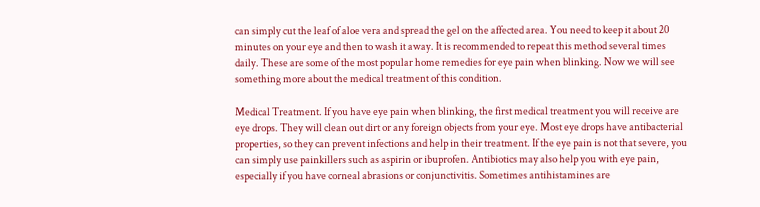can simply cut the leaf of aloe vera and spread the gel on the affected area. You need to keep it about 20 minutes on your eye and then to wash it away. It is recommended to repeat this method several times daily. These are some of the most popular home remedies for eye pain when blinking. Now we will see something more about the medical treatment of this condition.

Medical Treatment. If you have eye pain when blinking, the first medical treatment you will receive are eye drops. They will clean out dirt or any foreign objects from your eye. Most eye drops have antibacterial properties, so they can prevent infections and help in their treatment. If the eye pain is not that severe, you can simply use painkillers such as aspirin or ibuprofen. Antibiotics may also help you with eye pain, especially if you have corneal abrasions or conjunctivitis. Sometimes antihistamines are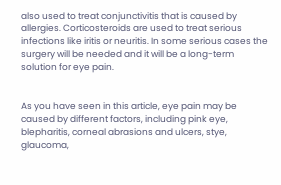also used to treat conjunctivitis that is caused by allergies. Corticosteroids are used to treat serious infections like iritis or neuritis. In some serious cases the surgery will be needed and it will be a long-term solution for eye pain.


As you have seen in this article, eye pain may be caused by different factors, including pink eye, blepharitis, corneal abrasions and ulcers, stye, glaucoma,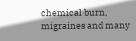chemical burn, migraines and many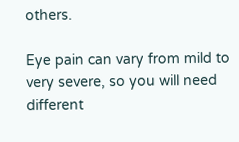others.

Eye pain can vary from mild to very severe, so you will need different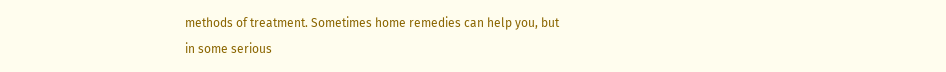methods of treatment. Sometimes home remedies can help you, but in some serious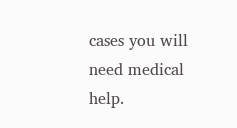cases you will need medical help.